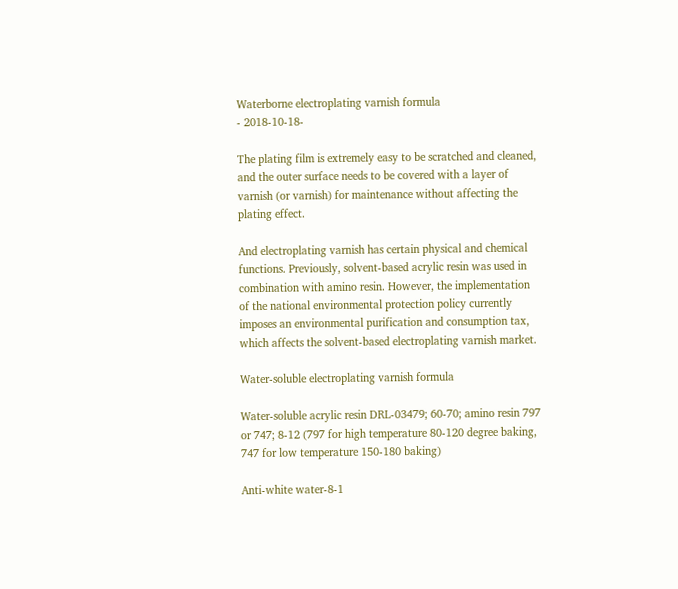Waterborne electroplating varnish formula
- 2018-10-18-

The plating film is extremely easy to be scratched and cleaned, and the outer surface needs to be covered with a layer of varnish (or varnish) for maintenance without affecting the plating effect.

And electroplating varnish has certain physical and chemical functions. Previously, solvent-based acrylic resin was used in combination with amino resin. However, the implementation of the national environmental protection policy currently imposes an environmental purification and consumption tax, which affects the solvent-based electroplating varnish market.

Water-soluble electroplating varnish formula

Water-soluble acrylic resin DRL-03479; 60-70; amino resin 797 or 747; 8-12 (797 for high temperature 80-120 degree baking, 747 for low temperature 150-180 baking)

Anti-white water-8-1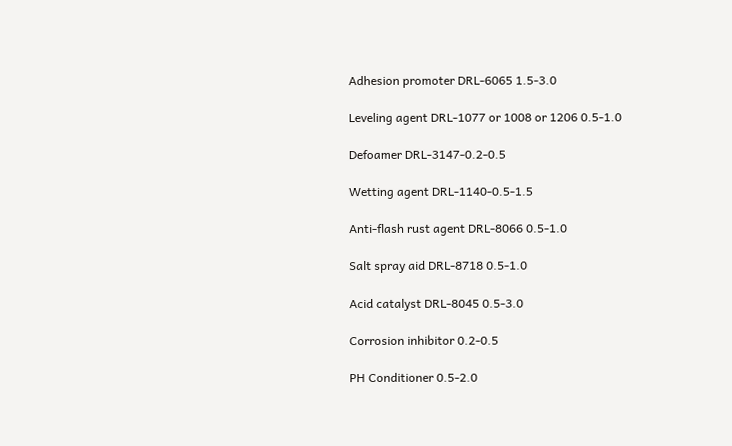Adhesion promoter DRL-6065 1.5-3.0

Leveling agent DRL-1077 or 1008 or 1206 0.5-1.0

Defoamer DRL-3147-0.2-0.5

Wetting agent DRL-1140-0.5-1.5

Anti-flash rust agent DRL-8066 0.5-1.0

Salt spray aid DRL-8718 0.5-1.0

Acid catalyst DRL-8045 0.5-3.0

Corrosion inhibitor 0.2-0.5

PH Conditioner 0.5-2.0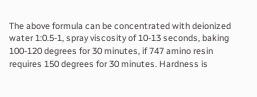The above formula can be concentrated with deionized water 1:0.5-1, spray viscosity of 10-13 seconds, baking 100-120 degrees for 30 minutes, if 747 amino resin requires 150 degrees for 30 minutes. Hardness is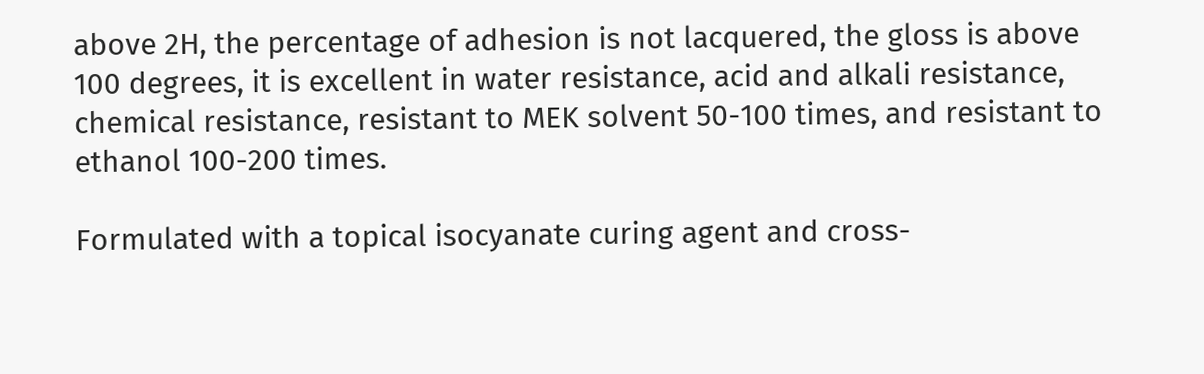above 2H, the percentage of adhesion is not lacquered, the gloss is above 100 degrees, it is excellent in water resistance, acid and alkali resistance, chemical resistance, resistant to MEK solvent 50-100 times, and resistant to ethanol 100-200 times.

Formulated with a topical isocyanate curing agent and cross-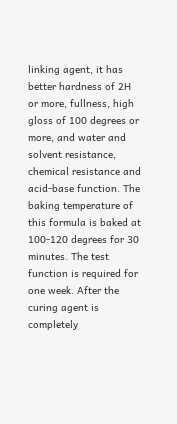linking agent, it has better hardness of 2H or more, fullness, high gloss of 100 degrees or more, and water and solvent resistance, chemical resistance and acid-base function. The baking temperature of this formula is baked at 100-120 degrees for 30 minutes. The test function is required for one week. After the curing agent is completely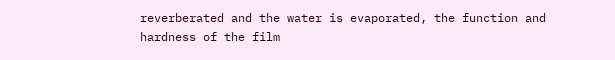reverberated and the water is evaporated, the function and hardness of the film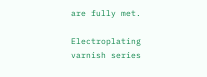are fully met.

Electroplating varnish series